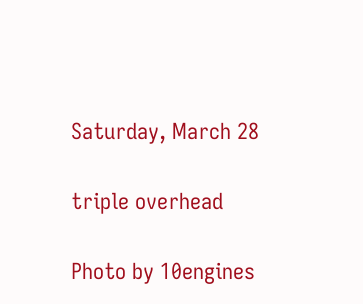Saturday, March 28

triple overhead

Photo by 10engines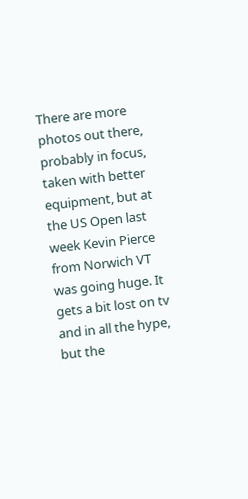There are more photos out there, probably in focus, taken with better equipment, but at the US Open last week Kevin Pierce from Norwich VT was going huge. It gets a bit lost on tv and in all the hype, but the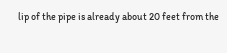lip of the pipe is already about 20 feet from the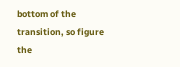bottom of the transition, so figure the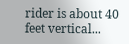rider is about 40 feet vertical...